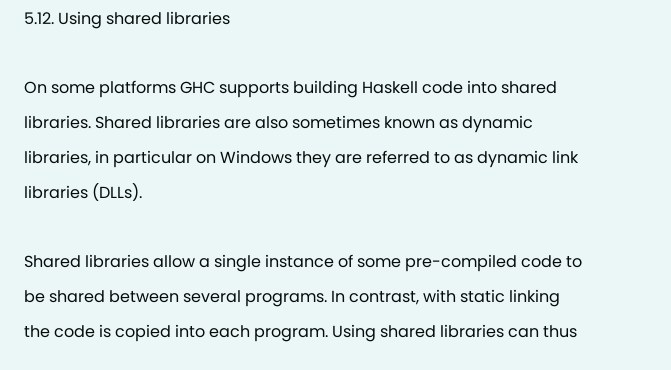5.12. Using shared libraries

On some platforms GHC supports building Haskell code into shared libraries. Shared libraries are also sometimes known as dynamic libraries, in particular on Windows they are referred to as dynamic link libraries (DLLs).

Shared libraries allow a single instance of some pre-compiled code to be shared between several programs. In contrast, with static linking the code is copied into each program. Using shared libraries can thus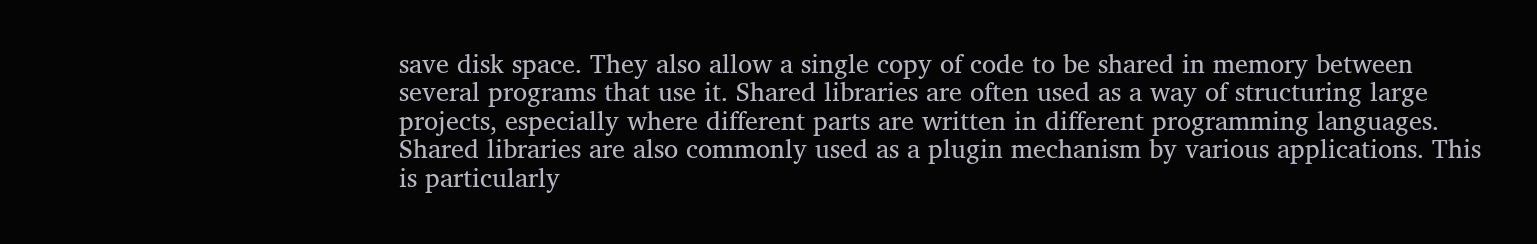save disk space. They also allow a single copy of code to be shared in memory between several programs that use it. Shared libraries are often used as a way of structuring large projects, especially where different parts are written in different programming languages. Shared libraries are also commonly used as a plugin mechanism by various applications. This is particularly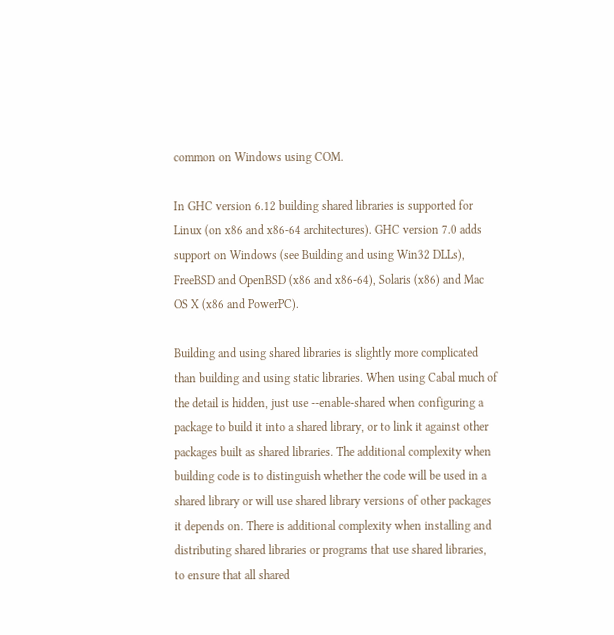common on Windows using COM.

In GHC version 6.12 building shared libraries is supported for Linux (on x86 and x86-64 architectures). GHC version 7.0 adds support on Windows (see Building and using Win32 DLLs), FreeBSD and OpenBSD (x86 and x86-64), Solaris (x86) and Mac OS X (x86 and PowerPC).

Building and using shared libraries is slightly more complicated than building and using static libraries. When using Cabal much of the detail is hidden, just use --enable-shared when configuring a package to build it into a shared library, or to link it against other packages built as shared libraries. The additional complexity when building code is to distinguish whether the code will be used in a shared library or will use shared library versions of other packages it depends on. There is additional complexity when installing and distributing shared libraries or programs that use shared libraries, to ensure that all shared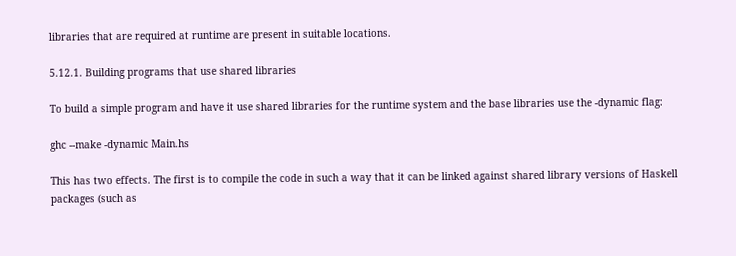libraries that are required at runtime are present in suitable locations.

5.12.1. Building programs that use shared libraries

To build a simple program and have it use shared libraries for the runtime system and the base libraries use the -dynamic flag:

ghc --make -dynamic Main.hs

This has two effects. The first is to compile the code in such a way that it can be linked against shared library versions of Haskell packages (such as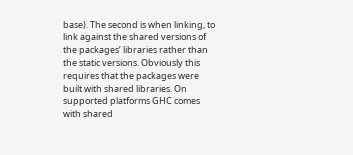base). The second is when linking, to link against the shared versions of the packages’ libraries rather than the static versions. Obviously this requires that the packages were built with shared libraries. On supported platforms GHC comes with shared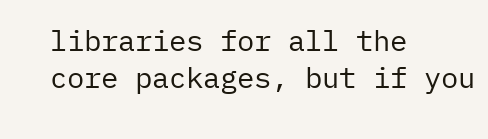libraries for all the core packages, but if you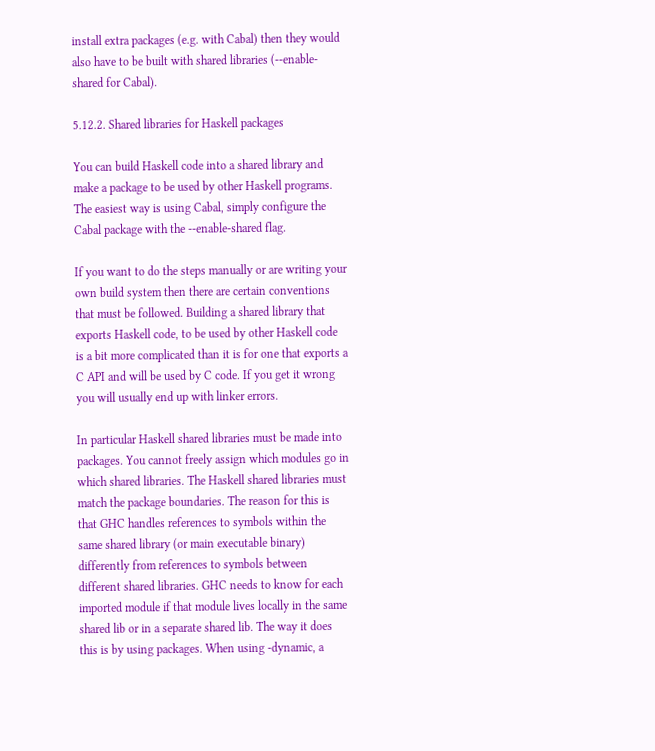install extra packages (e.g. with Cabal) then they would also have to be built with shared libraries (--enable-shared for Cabal).

5.12.2. Shared libraries for Haskell packages

You can build Haskell code into a shared library and make a package to be used by other Haskell programs. The easiest way is using Cabal, simply configure the Cabal package with the --enable-shared flag.

If you want to do the steps manually or are writing your own build system then there are certain conventions that must be followed. Building a shared library that exports Haskell code, to be used by other Haskell code is a bit more complicated than it is for one that exports a C API and will be used by C code. If you get it wrong you will usually end up with linker errors.

In particular Haskell shared libraries must be made into packages. You cannot freely assign which modules go in which shared libraries. The Haskell shared libraries must match the package boundaries. The reason for this is that GHC handles references to symbols within the same shared library (or main executable binary) differently from references to symbols between different shared libraries. GHC needs to know for each imported module if that module lives locally in the same shared lib or in a separate shared lib. The way it does this is by using packages. When using -dynamic, a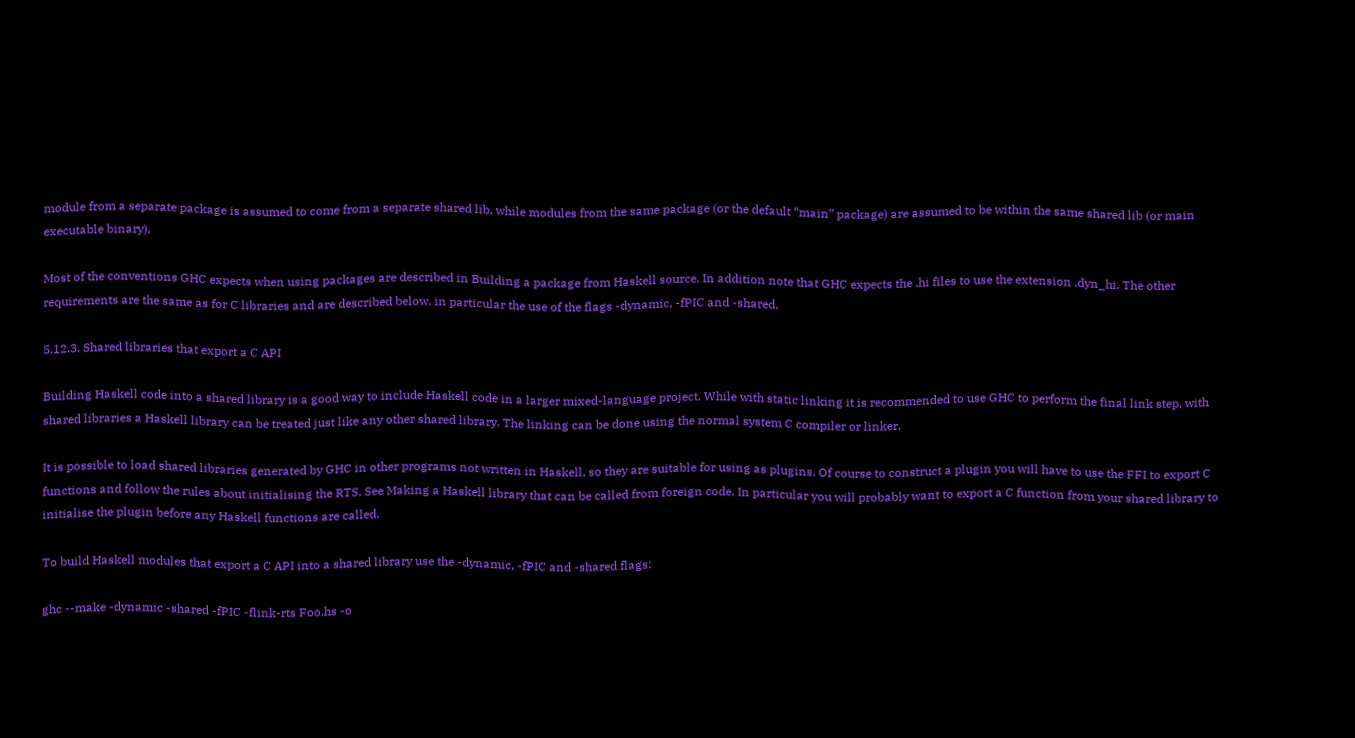module from a separate package is assumed to come from a separate shared lib, while modules from the same package (or the default “main” package) are assumed to be within the same shared lib (or main executable binary).

Most of the conventions GHC expects when using packages are described in Building a package from Haskell source. In addition note that GHC expects the .hi files to use the extension .dyn_hi. The other requirements are the same as for C libraries and are described below, in particular the use of the flags -dynamic, -fPIC and -shared.

5.12.3. Shared libraries that export a C API

Building Haskell code into a shared library is a good way to include Haskell code in a larger mixed-language project. While with static linking it is recommended to use GHC to perform the final link step, with shared libraries a Haskell library can be treated just like any other shared library. The linking can be done using the normal system C compiler or linker.

It is possible to load shared libraries generated by GHC in other programs not written in Haskell, so they are suitable for using as plugins. Of course to construct a plugin you will have to use the FFI to export C functions and follow the rules about initialising the RTS. See Making a Haskell library that can be called from foreign code. In particular you will probably want to export a C function from your shared library to initialise the plugin before any Haskell functions are called.

To build Haskell modules that export a C API into a shared library use the -dynamic, -fPIC and -shared flags:

ghc --make -dynamic -shared -fPIC -flink-rts Foo.hs -o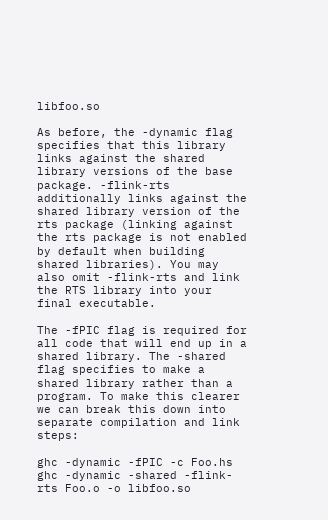libfoo.so

As before, the -dynamic flag specifies that this library links against the shared library versions of the base package. -flink-rts additionally links against the shared library version of the rts package (linking against the rts package is not enabled by default when building shared libraries). You may also omit -flink-rts and link the RTS library into your final executable.

The -fPIC flag is required for all code that will end up in a shared library. The -shared flag specifies to make a shared library rather than a program. To make this clearer we can break this down into separate compilation and link steps:

ghc -dynamic -fPIC -c Foo.hs
ghc -dynamic -shared -flink-rts Foo.o -o libfoo.so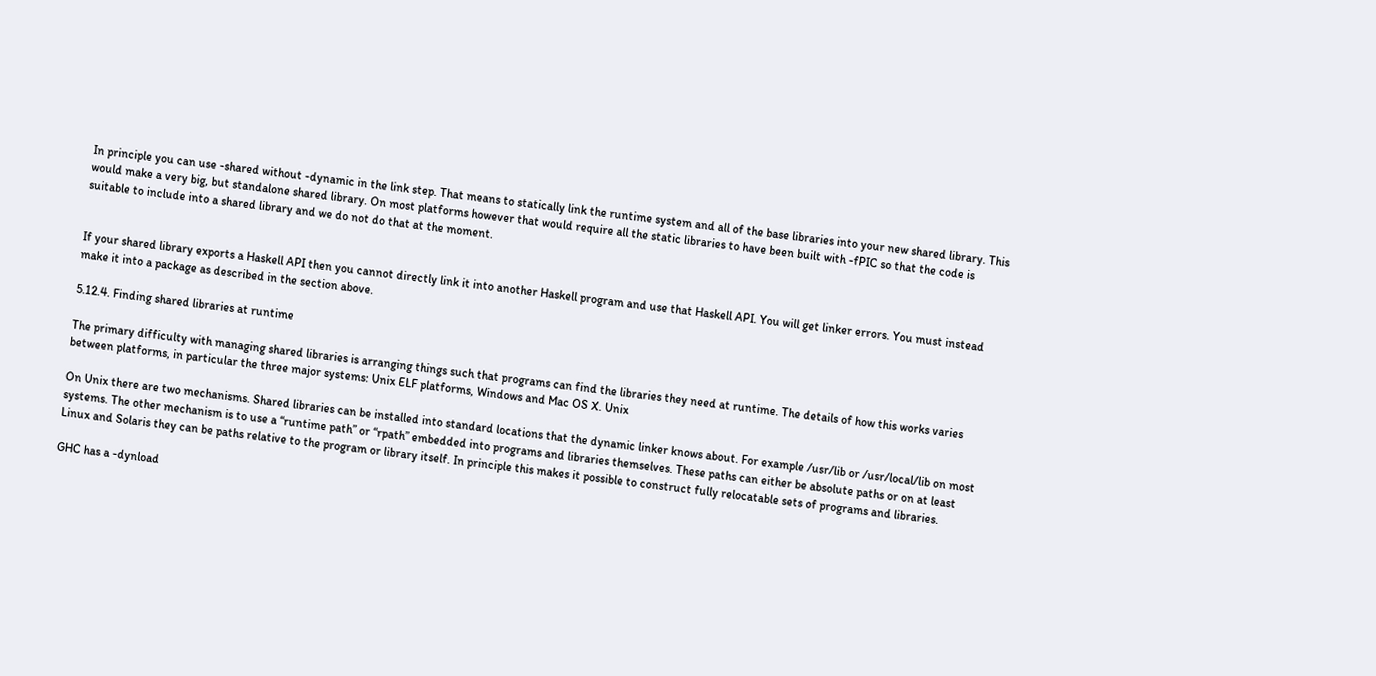In principle you can use -shared without -dynamic in the link step. That means to statically link the runtime system and all of the base libraries into your new shared library. This would make a very big, but standalone shared library. On most platforms however that would require all the static libraries to have been built with -fPIC so that the code is suitable to include into a shared library and we do not do that at the moment.


If your shared library exports a Haskell API then you cannot directly link it into another Haskell program and use that Haskell API. You will get linker errors. You must instead make it into a package as described in the section above.

5.12.4. Finding shared libraries at runtime

The primary difficulty with managing shared libraries is arranging things such that programs can find the libraries they need at runtime. The details of how this works varies between platforms, in particular the three major systems: Unix ELF platforms, Windows and Mac OS X. Unix

On Unix there are two mechanisms. Shared libraries can be installed into standard locations that the dynamic linker knows about. For example /usr/lib or /usr/local/lib on most systems. The other mechanism is to use a “runtime path” or “rpath” embedded into programs and libraries themselves. These paths can either be absolute paths or on at least Linux and Solaris they can be paths relative to the program or library itself. In principle this makes it possible to construct fully relocatable sets of programs and libraries.

GHC has a -dynload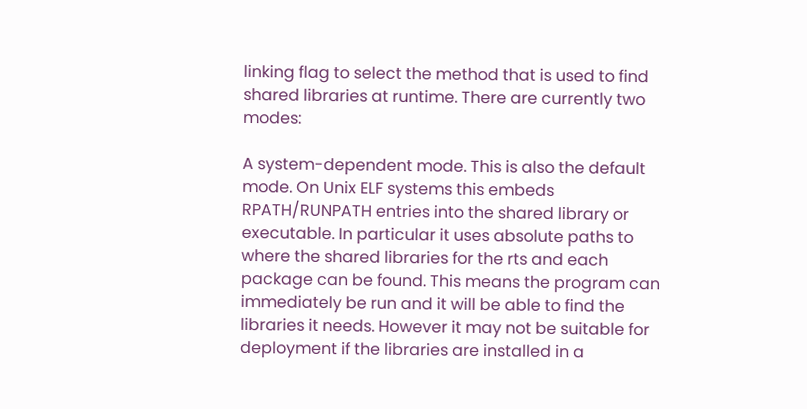linking flag to select the method that is used to find shared libraries at runtime. There are currently two modes:

A system-dependent mode. This is also the default mode. On Unix ELF systems this embeds RPATH/RUNPATH entries into the shared library or executable. In particular it uses absolute paths to where the shared libraries for the rts and each package can be found. This means the program can immediately be run and it will be able to find the libraries it needs. However it may not be suitable for deployment if the libraries are installed in a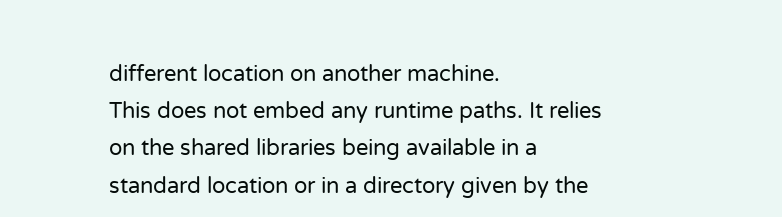different location on another machine.
This does not embed any runtime paths. It relies on the shared libraries being available in a standard location or in a directory given by the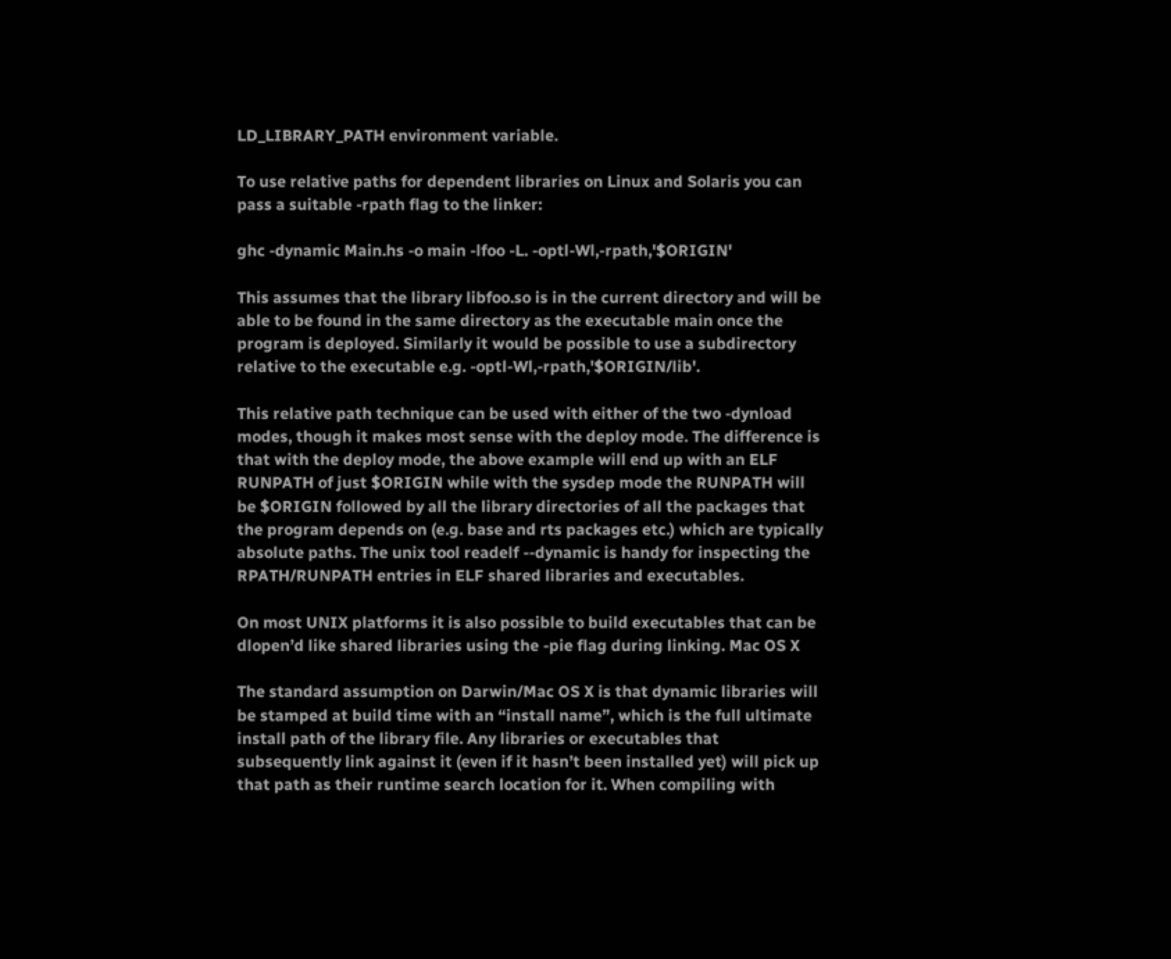LD_LIBRARY_PATH environment variable.

To use relative paths for dependent libraries on Linux and Solaris you can pass a suitable -rpath flag to the linker:

ghc -dynamic Main.hs -o main -lfoo -L. -optl-Wl,-rpath,'$ORIGIN'

This assumes that the library libfoo.so is in the current directory and will be able to be found in the same directory as the executable main once the program is deployed. Similarly it would be possible to use a subdirectory relative to the executable e.g. -optl-Wl,-rpath,'$ORIGIN/lib'.

This relative path technique can be used with either of the two -dynload modes, though it makes most sense with the deploy mode. The difference is that with the deploy mode, the above example will end up with an ELF RUNPATH of just $ORIGIN while with the sysdep mode the RUNPATH will be $ORIGIN followed by all the library directories of all the packages that the program depends on (e.g. base and rts packages etc.) which are typically absolute paths. The unix tool readelf --dynamic is handy for inspecting the RPATH/RUNPATH entries in ELF shared libraries and executables.

On most UNIX platforms it is also possible to build executables that can be dlopen’d like shared libraries using the -pie flag during linking. Mac OS X

The standard assumption on Darwin/Mac OS X is that dynamic libraries will be stamped at build time with an “install name”, which is the full ultimate install path of the library file. Any libraries or executables that subsequently link against it (even if it hasn’t been installed yet) will pick up that path as their runtime search location for it. When compiling with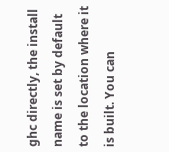ghc directly, the install name is set by default to the location where it is built. You can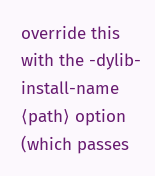override this with the -dylib-install-name ⟨path⟩ option (which passes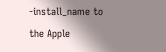-install_name to the Apple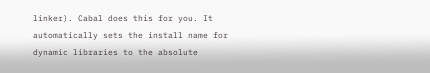linker). Cabal does this for you. It automatically sets the install name for dynamic libraries to the absolute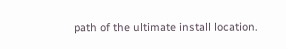path of the ultimate install location.